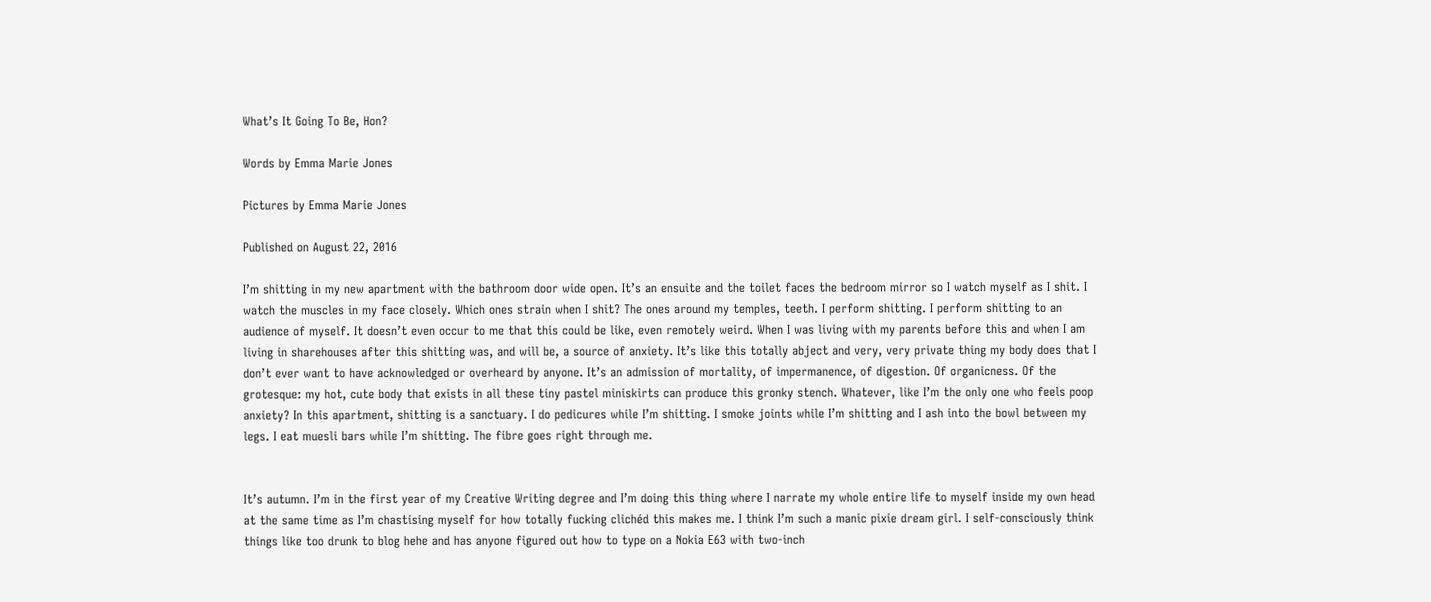What’s It Going To Be, Hon?

Words by Emma Marie Jones

Pictures by Emma Marie Jones

Published on August 22, 2016

I’m shitting in my new apartment with the bathroom door wide open. It’s an ensuite and the toilet faces the bedroom mirror so I watch myself as I shit. I watch the muscles in my face closely. Which ones strain when I shit? The ones around my temples, teeth. I perform shitting. I perform shitting to an audience of myself. It doesn’t even occur to me that this could be like, even remotely weird. When I was living with my parents before this and when I am living in sharehouses after this shitting was, and will be, a source of anxiety. It’s like this totally abject and very, very private thing my body does that I don’t ever want to have acknowledged or overheard by anyone. It’s an admission of mortality, of impermanence, of digestion. Of organicness. Of the grotesque: my hot, cute body that exists in all these tiny pastel miniskirts can produce this gronky stench. Whatever, like I’m the only one who feels poop anxiety? In this apartment, shitting is a sanctuary. I do pedicures while I’m shitting. I smoke joints while I’m shitting and I ash into the bowl between my legs. I eat muesli bars while I’m shitting. The fibre goes right through me.


It’s autumn. I’m in the first year of my Creative Writing degree and I’m doing this thing where I narrate my whole entire life to myself inside my own head at the same time as I’m chastising myself for how totally fucking clichéd this makes me. I think I’m such a manic pixie dream girl. I self-consciously think things like too drunk to blog hehe and has anyone figured out how to type on a Nokia E63 with two-inch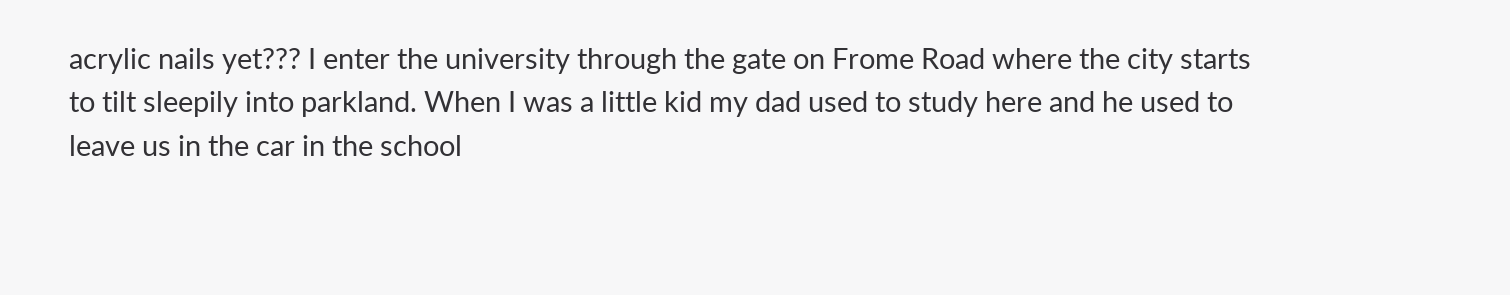acrylic nails yet??? I enter the university through the gate on Frome Road where the city starts to tilt sleepily into parkland. When I was a little kid my dad used to study here and he used to leave us in the car in the school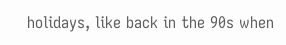holidays, like back in the 90s when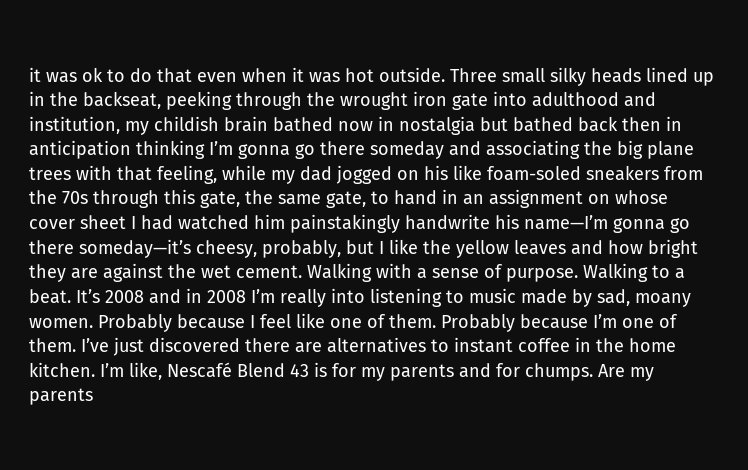it was ok to do that even when it was hot outside. Three small silky heads lined up in the backseat, peeking through the wrought iron gate into adulthood and institution, my childish brain bathed now in nostalgia but bathed back then in anticipation thinking I’m gonna go there someday and associating the big plane trees with that feeling, while my dad jogged on his like foam-soled sneakers from the 70s through this gate, the same gate, to hand in an assignment on whose cover sheet I had watched him painstakingly handwrite his name—I’m gonna go there someday—it’s cheesy, probably, but I like the yellow leaves and how bright they are against the wet cement. Walking with a sense of purpose. Walking to a beat. It’s 2008 and in 2008 I’m really into listening to music made by sad, moany women. Probably because I feel like one of them. Probably because I’m one of them. I’ve just discovered there are alternatives to instant coffee in the home kitchen. I’m like, Nescafé Blend 43 is for my parents and for chumps. Are my parents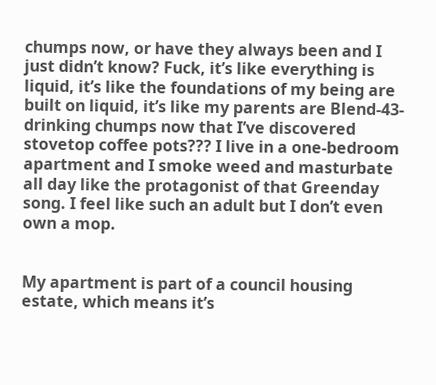chumps now, or have they always been and I just didn’t know? Fuck, it’s like everything is liquid, it’s like the foundations of my being are built on liquid, it’s like my parents are Blend-43-drinking chumps now that I’ve discovered stovetop coffee pots??? I live in a one-bedroom apartment and I smoke weed and masturbate all day like the protagonist of that Greenday song. I feel like such an adult but I don’t even own a mop.


My apartment is part of a council housing estate, which means it’s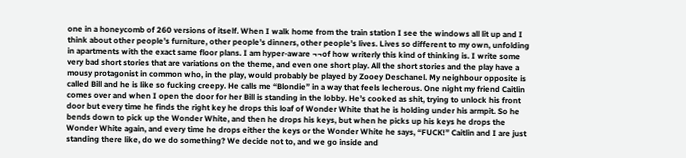one in a honeycomb of 260 versions of itself. When I walk home from the train station I see the windows all lit up and I think about other people’s furniture, other people’s dinners, other people’s lives. Lives so different to my own, unfolding in apartments with the exact same floor plans. I am hyper-aware ¬¬of how writerly this kind of thinking is. I write some very bad short stories that are variations on the theme, and even one short play. All the short stories and the play have a mousy protagonist in common who, in the play, would probably be played by Zooey Deschanel. My neighbour opposite is called Bill and he is like so fucking creepy. He calls me “Blondie” in a way that feels lecherous. One night my friend Caitlin comes over and when I open the door for her Bill is standing in the lobby. He’s cooked as shit, trying to unlock his front door but every time he finds the right key he drops this loaf of Wonder White that he is holding under his armpit. So he bends down to pick up the Wonder White, and then he drops his keys, but when he picks up his keys he drops the Wonder White again, and every time he drops either the keys or the Wonder White he says, “FUCK!” Caitlin and I are just standing there like, do we do something? We decide not to, and we go inside and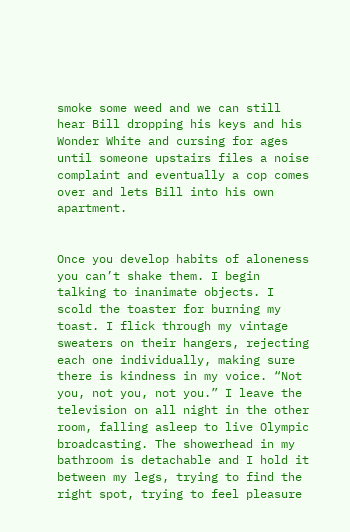smoke some weed and we can still hear Bill dropping his keys and his Wonder White and cursing for ages until someone upstairs files a noise complaint and eventually a cop comes over and lets Bill into his own apartment.


Once you develop habits of aloneness you can’t shake them. I begin talking to inanimate objects. I scold the toaster for burning my toast. I flick through my vintage sweaters on their hangers, rejecting each one individually, making sure there is kindness in my voice. “Not you, not you, not you.” I leave the television on all night in the other room, falling asleep to live Olympic broadcasting. The showerhead in my bathroom is detachable and I hold it between my legs, trying to find the right spot, trying to feel pleasure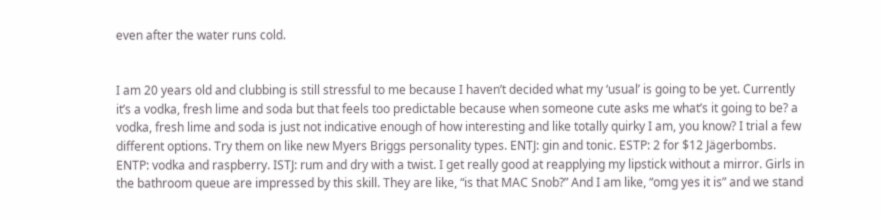even after the water runs cold.


I am 20 years old and clubbing is still stressful to me because I haven’t decided what my ‘usual’ is going to be yet. Currently it’s a vodka, fresh lime and soda but that feels too predictable because when someone cute asks me what’s it going to be? a vodka, fresh lime and soda is just not indicative enough of how interesting and like totally quirky I am, you know? I trial a few different options. Try them on like new Myers Briggs personality types. ENTJ: gin and tonic. ESTP: 2 for $12 Jägerbombs. ENTP: vodka and raspberry. ISTJ: rum and dry with a twist. I get really good at reapplying my lipstick without a mirror. Girls in the bathroom queue are impressed by this skill. They are like, “is that MAC Snob?” And I am like, “omg yes it is” and we stand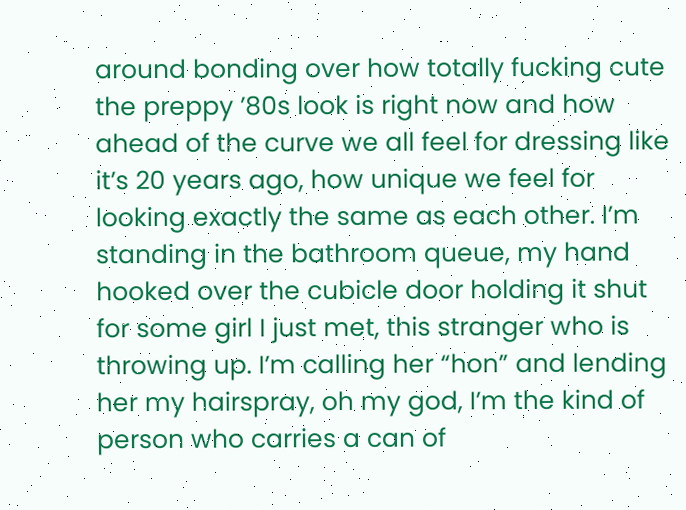around bonding over how totally fucking cute the preppy ’80s look is right now and how ahead of the curve we all feel for dressing like it’s 20 years ago, how unique we feel for looking exactly the same as each other. I’m standing in the bathroom queue, my hand hooked over the cubicle door holding it shut for some girl I just met, this stranger who is throwing up. I’m calling her “hon” and lending her my hairspray, oh my god, I’m the kind of person who carries a can of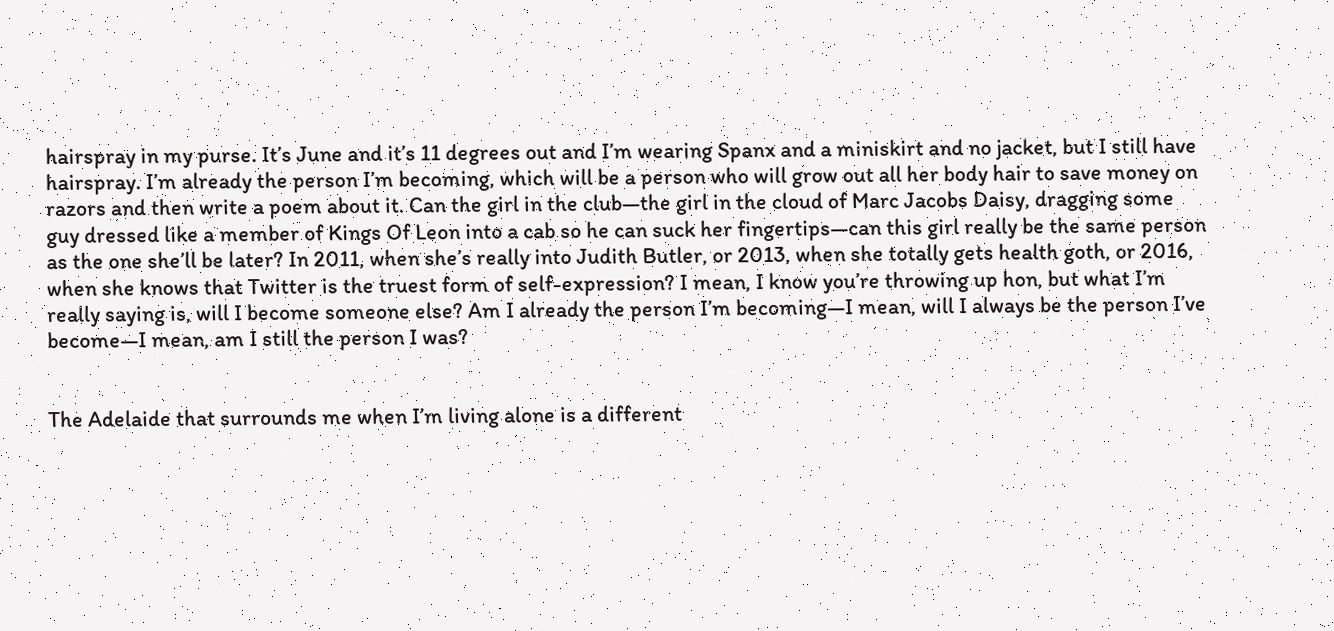hairspray in my purse. It’s June and it’s 11 degrees out and I’m wearing Spanx and a miniskirt and no jacket, but I still have hairspray. I’m already the person I’m becoming, which will be a person who will grow out all her body hair to save money on razors and then write a poem about it. Can the girl in the club—the girl in the cloud of Marc Jacobs Daisy, dragging some guy dressed like a member of Kings Of Leon into a cab so he can suck her fingertips—can this girl really be the same person as the one she’ll be later? In 2011, when she’s really into Judith Butler, or 2013, when she totally gets health goth, or 2016, when she knows that Twitter is the truest form of self-expression? I mean, I know you’re throwing up hon, but what I’m really saying is, will I become someone else? Am I already the person I’m becoming—I mean, will I always be the person I’ve become—I mean, am I still the person I was?


The Adelaide that surrounds me when I’m living alone is a different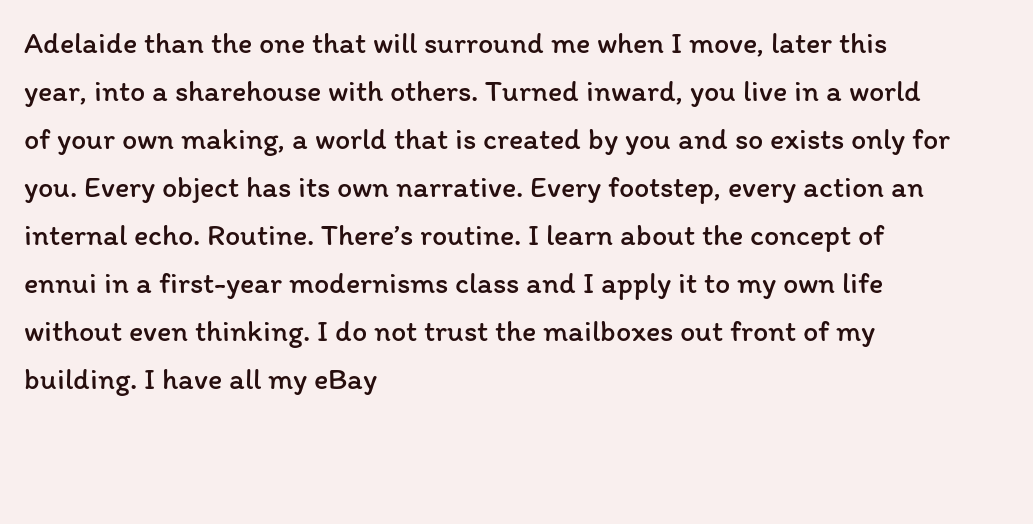Adelaide than the one that will surround me when I move, later this year, into a sharehouse with others. Turned inward, you live in a world of your own making, a world that is created by you and so exists only for you. Every object has its own narrative. Every footstep, every action an internal echo. Routine. There’s routine. I learn about the concept of ennui in a first-year modernisms class and I apply it to my own life without even thinking. I do not trust the mailboxes out front of my building. I have all my eBay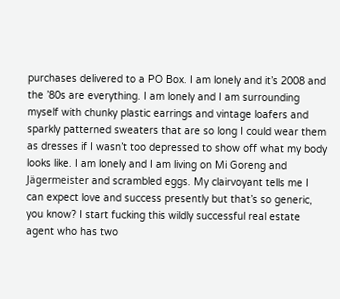purchases delivered to a PO Box. I am lonely and it’s 2008 and the ’80s are everything. I am lonely and I am surrounding myself with chunky plastic earrings and vintage loafers and sparkly patterned sweaters that are so long I could wear them as dresses if I wasn’t too depressed to show off what my body looks like. I am lonely and I am living on Mi Goreng and Jägermeister and scrambled eggs. My clairvoyant tells me I can expect love and success presently but that’s so generic, you know? I start fucking this wildly successful real estate agent who has two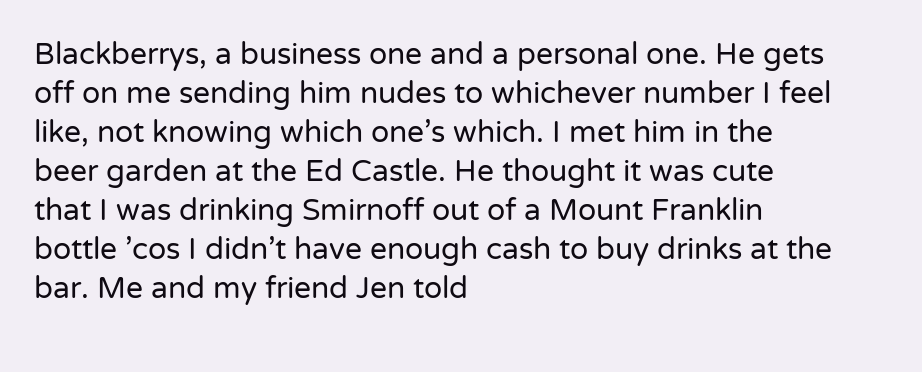Blackberrys, a business one and a personal one. He gets off on me sending him nudes to whichever number I feel like, not knowing which one’s which. I met him in the beer garden at the Ed Castle. He thought it was cute that I was drinking Smirnoff out of a Mount Franklin bottle ’cos I didn’t have enough cash to buy drinks at the bar. Me and my friend Jen told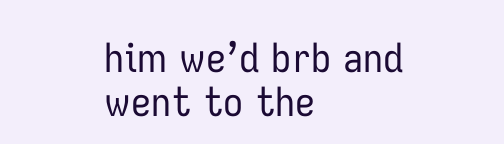him we’d brb and went to the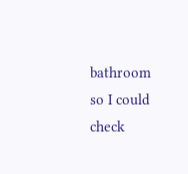bathroom so I could check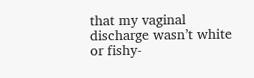that my vaginal discharge wasn’t white or fishy-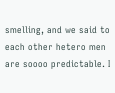smelling, and we said to each other hetero men are soooo predictable. I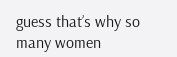guess that’s why so many women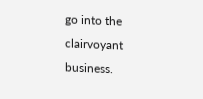go into the clairvoyant business.